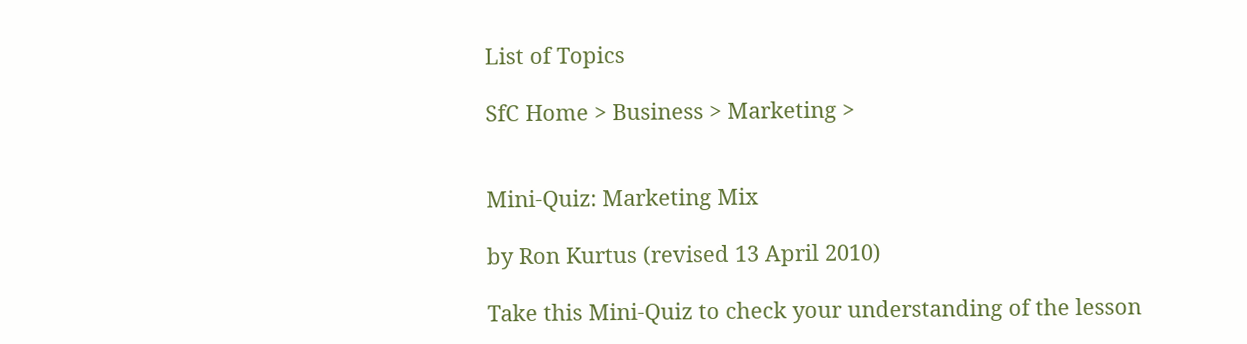List of Topics

SfC Home > Business > Marketing >


Mini-Quiz: Marketing Mix

by Ron Kurtus (revised 13 April 2010)

Take this Mini-Quiz to check your understanding of the lesson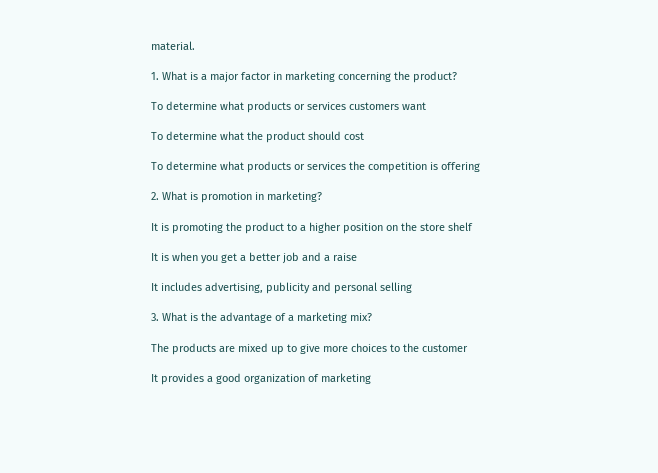material.

1. What is a major factor in marketing concerning the product?

To determine what products or services customers want

To determine what the product should cost

To determine what products or services the competition is offering

2. What is promotion in marketing?

It is promoting the product to a higher position on the store shelf

It is when you get a better job and a raise

It includes advertising, publicity and personal selling

3. What is the advantage of a marketing mix?

The products are mixed up to give more choices to the customer

It provides a good organization of marketing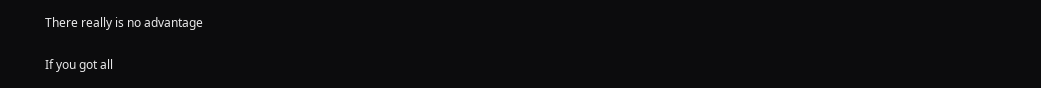There really is no advantage

If you got all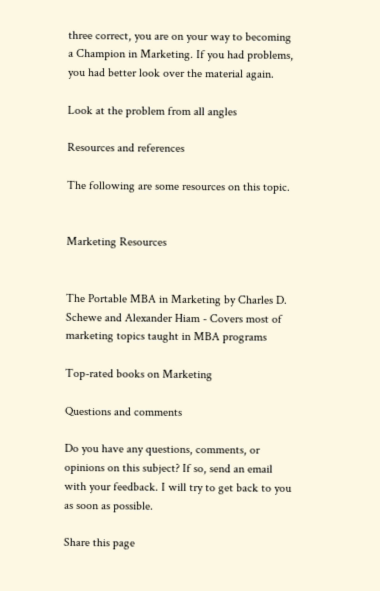three correct, you are on your way to becoming a Champion in Marketing. If you had problems, you had better look over the material again.

Look at the problem from all angles

Resources and references

The following are some resources on this topic.


Marketing Resources


The Portable MBA in Marketing by Charles D. Schewe and Alexander Hiam - Covers most of marketing topics taught in MBA programs

Top-rated books on Marketing

Questions and comments

Do you have any questions, comments, or opinions on this subject? If so, send an email with your feedback. I will try to get back to you as soon as possible.

Share this page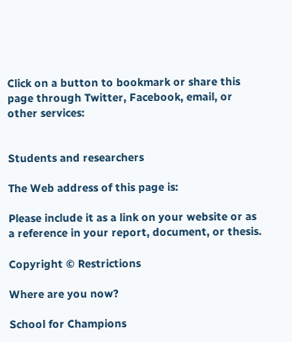Click on a button to bookmark or share this page through Twitter, Facebook, email, or other services:


Students and researchers

The Web address of this page is:

Please include it as a link on your website or as a reference in your report, document, or thesis.

Copyright © Restrictions

Where are you now?

School for Champions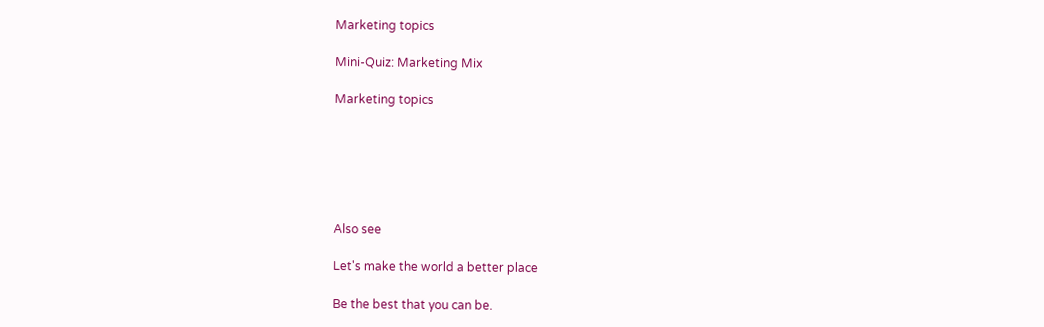Marketing topics

Mini-Quiz: Marketing Mix

Marketing topics






Also see

Let's make the world a better place

Be the best that you can be.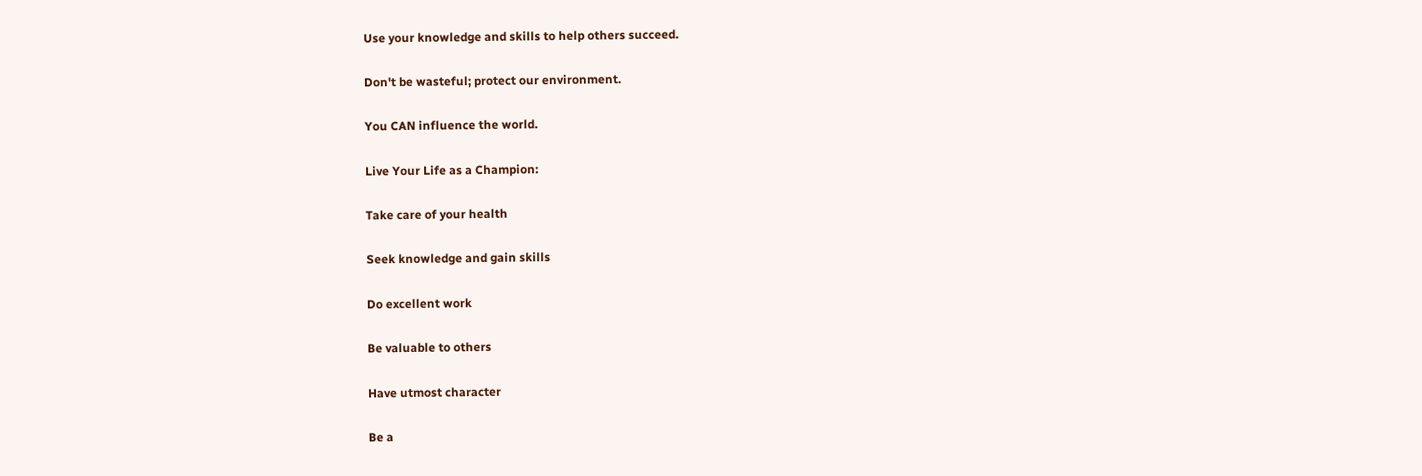Use your knowledge and skills to help others succeed.

Don't be wasteful; protect our environment.

You CAN influence the world.

Live Your Life as a Champion:

Take care of your health

Seek knowledge and gain skills

Do excellent work

Be valuable to others

Have utmost character

Be a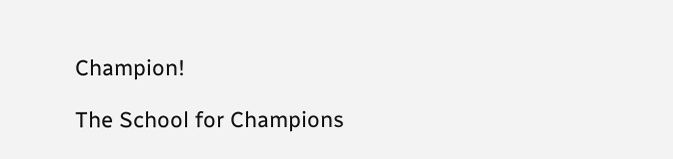Champion!

The School for Champions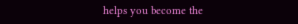helps you become the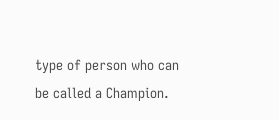type of person who can be called a Champion.